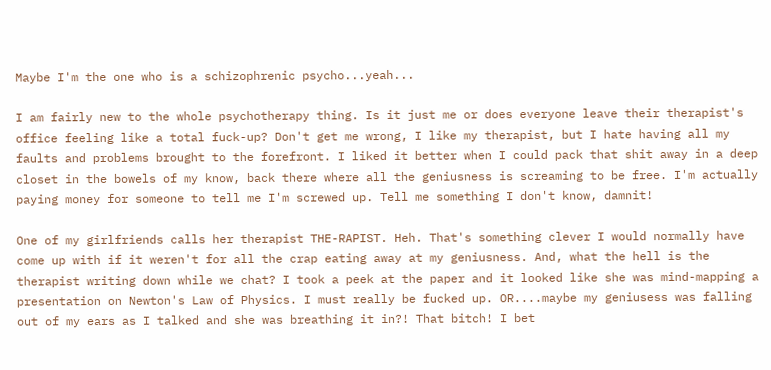Maybe I'm the one who is a schizophrenic psycho...yeah...

I am fairly new to the whole psychotherapy thing. Is it just me or does everyone leave their therapist's office feeling like a total fuck-up? Don't get me wrong, I like my therapist, but I hate having all my faults and problems brought to the forefront. I liked it better when I could pack that shit away in a deep closet in the bowels of my know, back there where all the geniusness is screaming to be free. I'm actually paying money for someone to tell me I'm screwed up. Tell me something I don't know, damnit!

One of my girlfriends calls her therapist THE-RAPIST. Heh. That's something clever I would normally have come up with if it weren't for all the crap eating away at my geniusness. And, what the hell is the therapist writing down while we chat? I took a peek at the paper and it looked like she was mind-mapping a presentation on Newton's Law of Physics. I must really be fucked up. OR....maybe my geniusess was falling out of my ears as I talked and she was breathing it in?! That bitch! I bet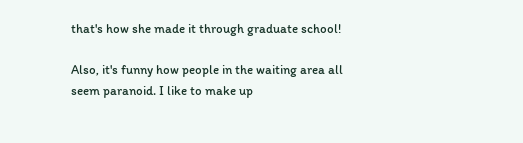that's how she made it through graduate school!

Also, it's funny how people in the waiting area all seem paranoid. I like to make up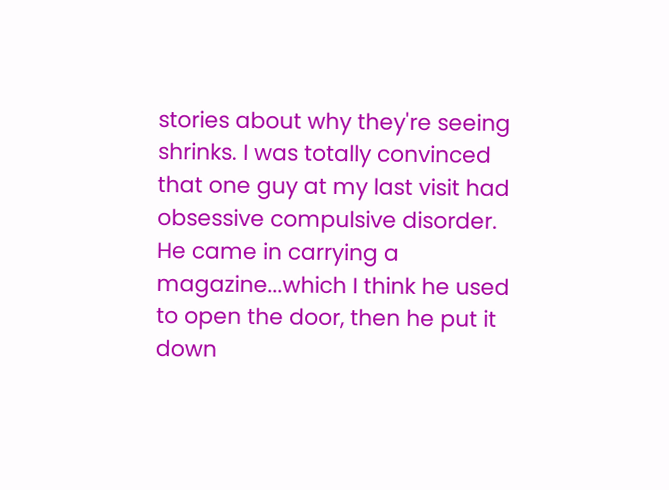stories about why they're seeing shrinks. I was totally convinced that one guy at my last visit had obsessive compulsive disorder. He came in carrying a magazine...which I think he used to open the door, then he put it down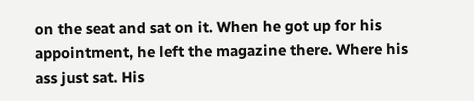on the seat and sat on it. When he got up for his appointment, he left the magazine there. Where his ass just sat. His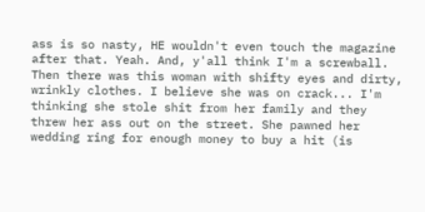ass is so nasty, HE wouldn't even touch the magazine after that. Yeah. And, y'all think I'm a screwball. Then there was this woman with shifty eyes and dirty, wrinkly clothes. I believe she was on crack... I'm thinking she stole shit from her family and they threw her ass out on the street. She pawned her wedding ring for enough money to buy a hit (is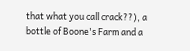that what you call crack??), a bottle of Boone's Farm and a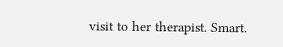visit to her therapist. Smart.